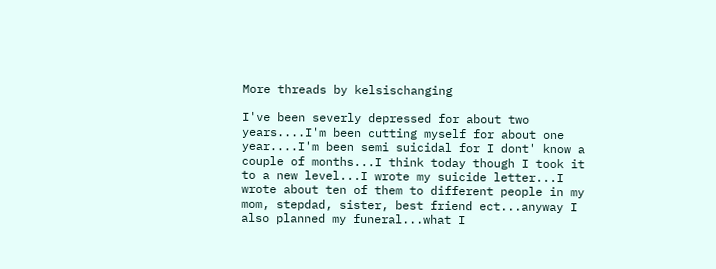More threads by kelsischanging

I've been severly depressed for about two years....I'm been cutting myself for about one year....I'm been semi suicidal for I dont' know a couple of months...I think today though I took it to a new level...I wrote my suicide letter...I wrote about ten of them to different people in my mom, stepdad, sister, best friend ect...anyway I also planned my funeral...what I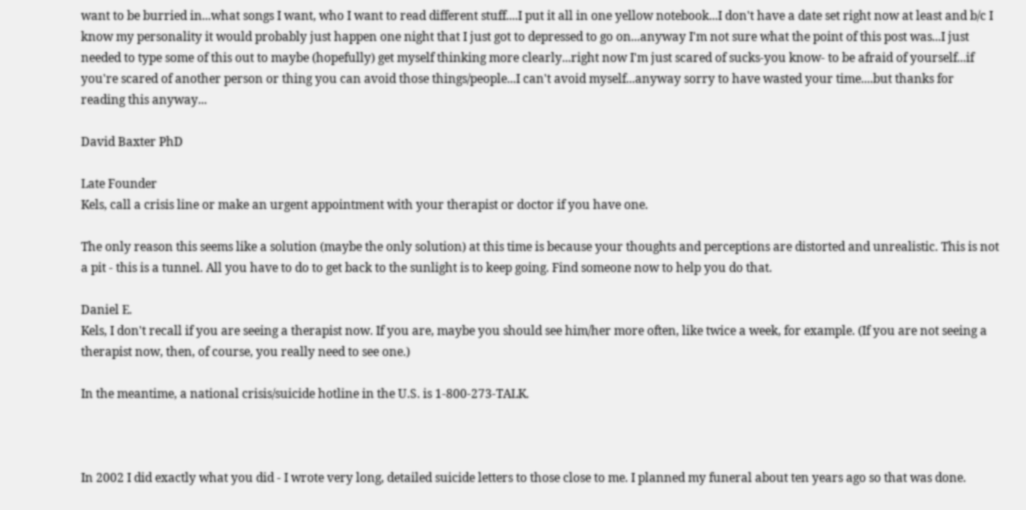want to be burried in...what songs I want, who I want to read different stuff....I put it all in one yellow notebook...I don't have a date set right now at least and b/c I know my personality it would probably just happen one night that I just got to depressed to go on...anyway I'm not sure what the point of this post was...I just needed to type some of this out to maybe (hopefully) get myself thinking more clearly...right now I'm just scared of sucks-you know- to be afraid of yourself...if you're scared of another person or thing you can avoid those things/people...I can't avoid myself...anyway sorry to have wasted your time....but thanks for reading this anyway...

David Baxter PhD

Late Founder
Kels, call a crisis line or make an urgent appointment with your therapist or doctor if you have one.

The only reason this seems like a solution (maybe the only solution) at this time is because your thoughts and perceptions are distorted and unrealistic. This is not a pit - this is a tunnel. All you have to do to get back to the sunlight is to keep going. Find someone now to help you do that.

Daniel E.
Kels, I don't recall if you are seeing a therapist now. If you are, maybe you should see him/her more often, like twice a week, for example. (If you are not seeing a therapist now, then, of course, you really need to see one.)

In the meantime, a national crisis/suicide hotline in the U.S. is 1-800-273-TALK.



In 2002 I did exactly what you did - I wrote very long, detailed suicide letters to those close to me. I planned my funeral about ten years ago so that was done.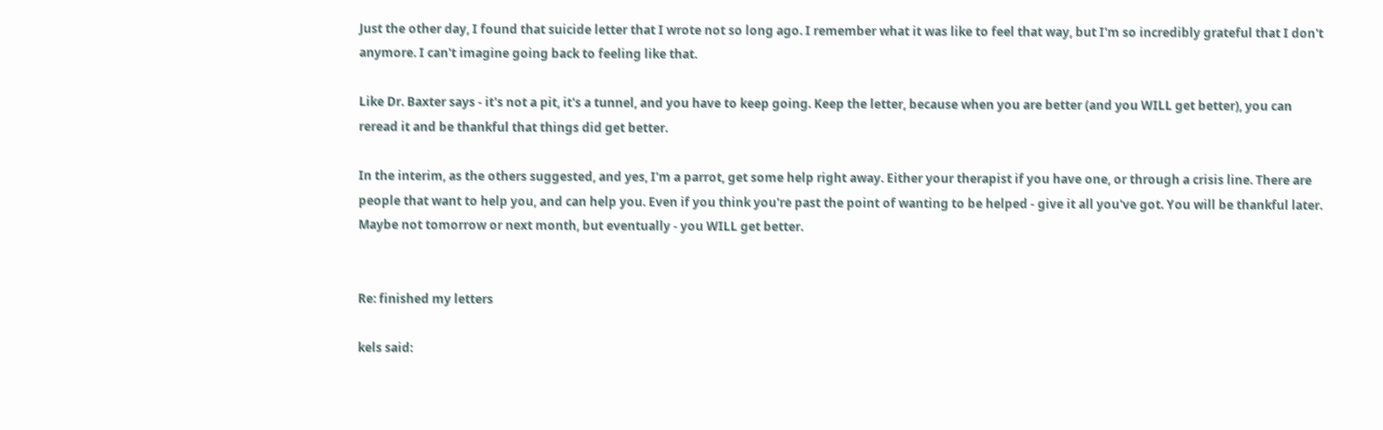Just the other day, I found that suicide letter that I wrote not so long ago. I remember what it was like to feel that way, but I'm so incredibly grateful that I don't anymore. I can't imagine going back to feeling like that.

Like Dr. Baxter says - it's not a pit, it's a tunnel, and you have to keep going. Keep the letter, because when you are better (and you WILL get better), you can reread it and be thankful that things did get better.

In the interim, as the others suggested, and yes, I'm a parrot, get some help right away. Either your therapist if you have one, or through a crisis line. There are people that want to help you, and can help you. Even if you think you're past the point of wanting to be helped - give it all you've got. You will be thankful later. Maybe not tomorrow or next month, but eventually - you WILL get better.


Re: finished my letters

kels said: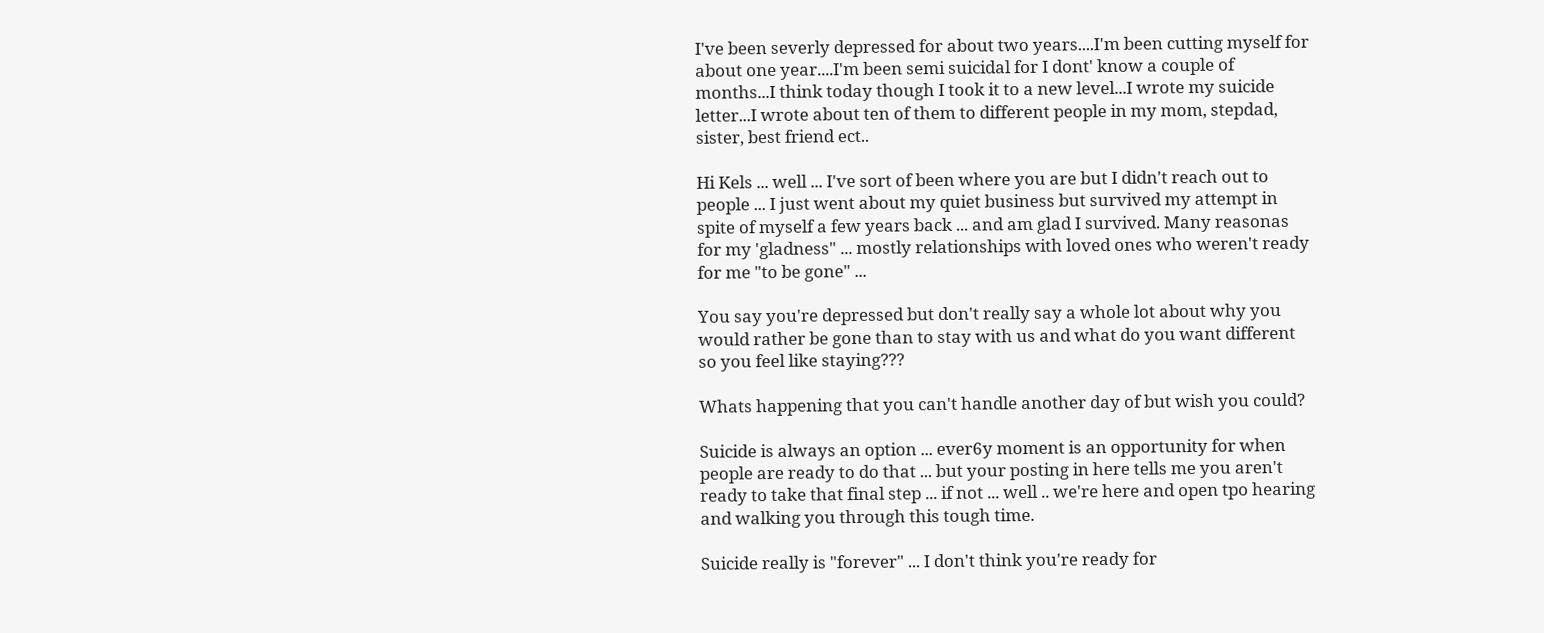I've been severly depressed for about two years....I'm been cutting myself for about one year....I'm been semi suicidal for I dont' know a couple of months...I think today though I took it to a new level...I wrote my suicide letter...I wrote about ten of them to different people in my mom, stepdad, sister, best friend ect..

Hi Kels ... well ... I've sort of been where you are but I didn't reach out to people ... I just went about my quiet business but survived my attempt in spite of myself a few years back ... and am glad I survived. Many reasonas for my 'gladness" ... mostly relationships with loved ones who weren't ready for me "to be gone" ...

You say you're depressed but don't really say a whole lot about why you would rather be gone than to stay with us and what do you want different so you feel like staying???

Whats happening that you can't handle another day of but wish you could?

Suicide is always an option ... ever6y moment is an opportunity for when people are ready to do that ... but your posting in here tells me you aren't ready to take that final step ... if not ... well .. we're here and open tpo hearing and walking you through this tough time.

Suicide really is "forever" ... I don't think you're ready for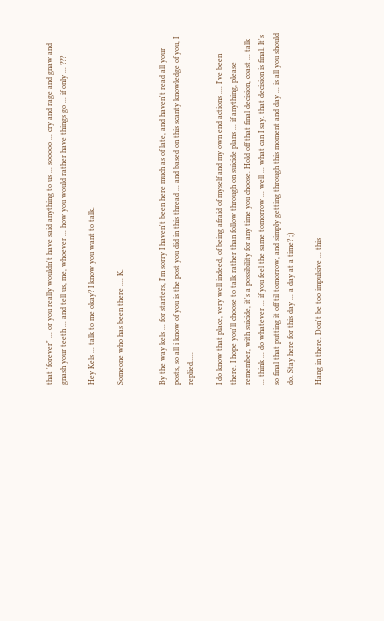that 'forever" ... or you really wouldn't have said anything to us ... sooooo ... cry and rage and gnaw and gnash your teeth ... and tell us, me, whoever ... how you would rather have things go ... if only ... ???

Hey Kels ... talk to me okay? I know you want to talk.

Someone who has been there .... K.


By the way kels ... for starters, I'm sorry I haven't been here much as of late, and haven't read all your posts, so all i know of you is the post you did in this thread ... and based on this scanty knowledge of you, I replied.....

I do know that place, very well indeed, of being afraid of myself and my own end actions .... I've been there. I hope you'll choose to talk rather than follow through on suicide plans ... if anything, please remember, with suicide, it's a possibility for any time you choose. Hold off that final decision, coast ... talk ... think ... do whatever ... if you feel the same tomorrow ... well ... what can I say. that decision is final. It's so final that putting it off til tomorrow, and simply getting through this moment and day ... is all you should do. Stay here for this day ... a day at a time? ;)

Hang in there. Don't be too impulsive ... this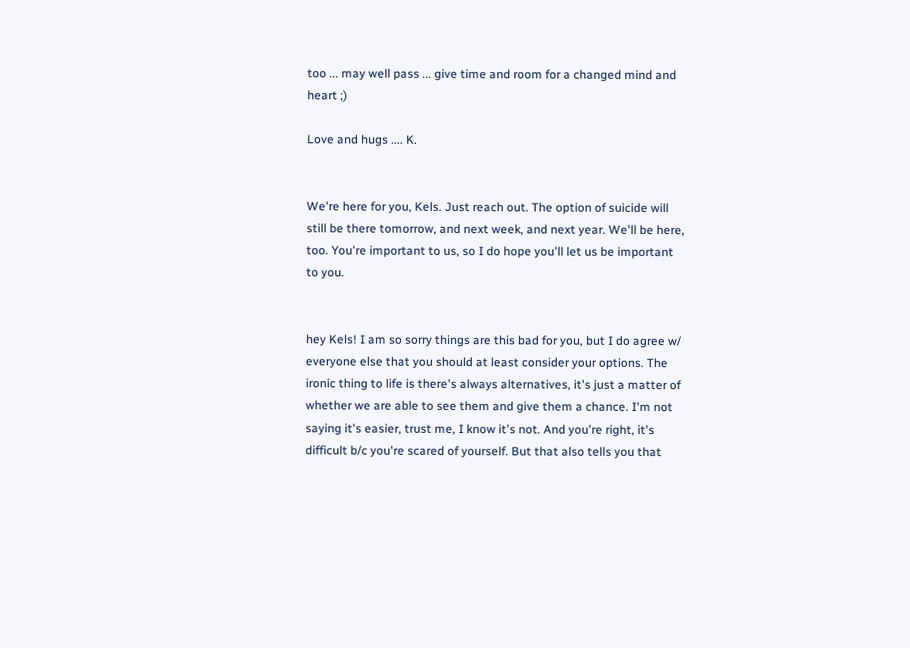too ... may well pass ... give time and room for a changed mind and heart ;)

Love and hugs .... K.


We're here for you, Kels. Just reach out. The option of suicide will still be there tomorrow, and next week, and next year. We'll be here, too. You're important to us, so I do hope you'll let us be important to you.


hey Kels! I am so sorry things are this bad for you, but I do agree w/ everyone else that you should at least consider your options. The ironic thing to life is there's always alternatives, it's just a matter of whether we are able to see them and give them a chance. I'm not saying it's easier, trust me, I know it's not. And you're right, it's difficult b/c you're scared of yourself. But that also tells you that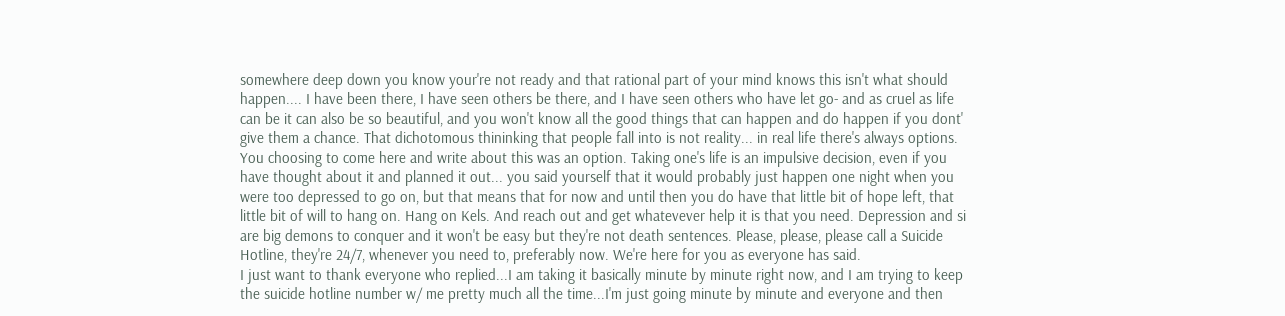somewhere deep down you know your're not ready and that rational part of your mind knows this isn't what should happen.... I have been there, I have seen others be there, and I have seen others who have let go- and as cruel as life can be it can also be so beautiful, and you won't know all the good things that can happen and do happen if you dont' give them a chance. That dichotomous thininking that people fall into is not reality... in real life there's always options. You choosing to come here and write about this was an option. Taking one's life is an impulsive decision, even if you have thought about it and planned it out... you said yourself that it would probably just happen one night when you were too depressed to go on, but that means that for now and until then you do have that little bit of hope left, that little bit of will to hang on. Hang on Kels. And reach out and get whatevever help it is that you need. Depression and si are big demons to conquer and it won't be easy but they're not death sentences. Please, please, please call a Suicide Hotline, they're 24/7, whenever you need to, preferably now. We're here for you as everyone has said.
I just want to thank everyone who replied...I am taking it basically minute by minute right now, and I am trying to keep the suicide hotline number w/ me pretty much all the time...I'm just going minute by minute and everyone and then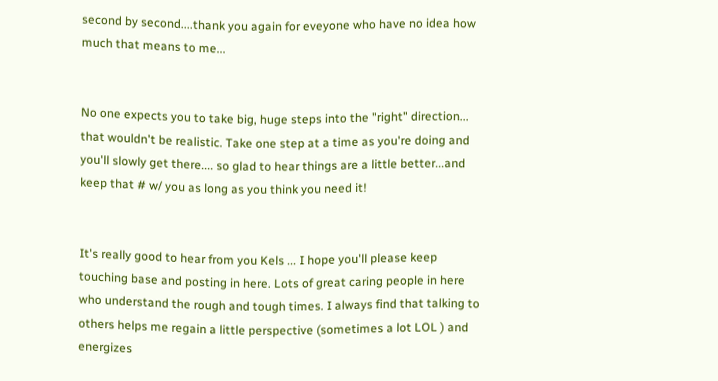second by second....thank you again for eveyone who have no idea how much that means to me...


No one expects you to take big, huge steps into the "right" direction... that wouldn't be realistic. Take one step at a time as you're doing and you'll slowly get there.... so glad to hear things are a little better...and keep that # w/ you as long as you think you need it!


It's really good to hear from you Kels ... I hope you'll please keep touching base and posting in here. Lots of great caring people in here who understand the rough and tough times. I always find that talking to others helps me regain a little perspective (sometimes a lot LOL ) and energizes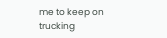me to keep on trucking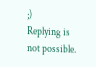;)
Replying is not possible.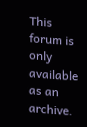This forum is only available as an archive.